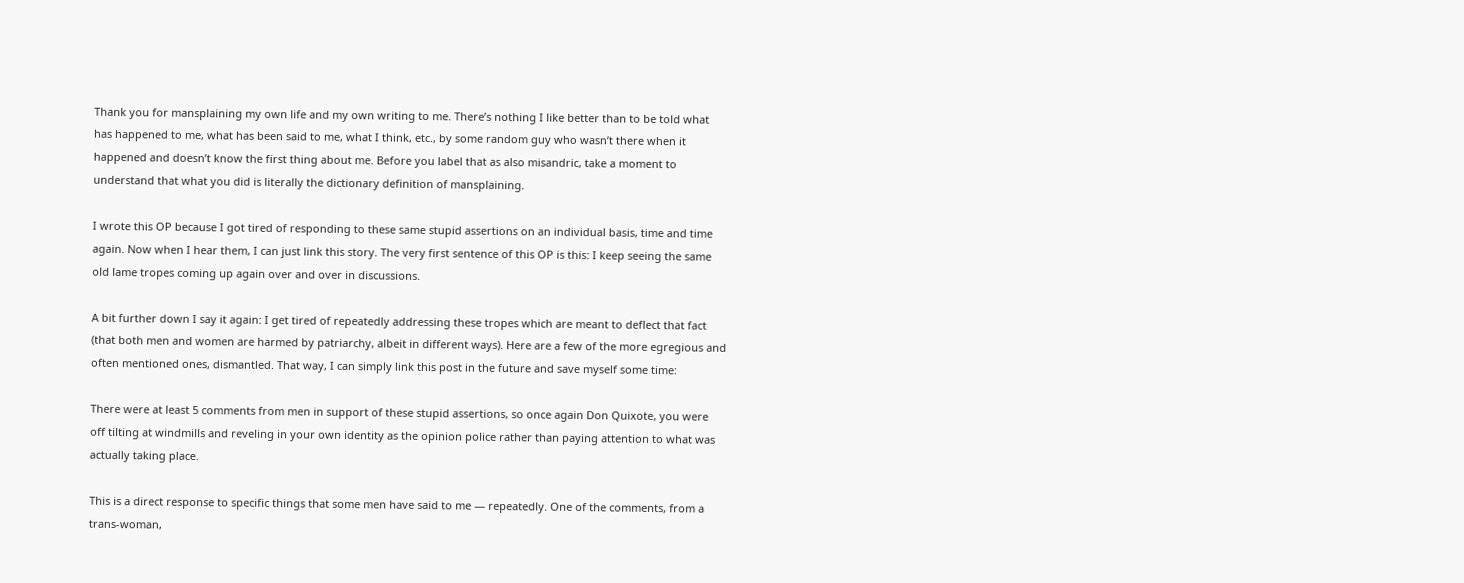Thank you for mansplaining my own life and my own writing to me. There’s nothing I like better than to be told what has happened to me, what has been said to me, what I think, etc., by some random guy who wasn’t there when it happened and doesn’t know the first thing about me. Before you label that as also misandric, take a moment to understand that what you did is literally the dictionary definition of mansplaining.

I wrote this OP because I got tired of responding to these same stupid assertions on an individual basis, time and time again. Now when I hear them, I can just link this story. The very first sentence of this OP is this: I keep seeing the same old lame tropes coming up again over and over in discussions.

A bit further down I say it again: I get tired of repeatedly addressing these tropes which are meant to deflect that fact (that both men and women are harmed by patriarchy, albeit in different ways). Here are a few of the more egregious and often mentioned ones, dismantled. That way, I can simply link this post in the future and save myself some time:

There were at least 5 comments from men in support of these stupid assertions, so once again Don Quixote, you were off tilting at windmills and reveling in your own identity as the opinion police rather than paying attention to what was actually taking place.

This is a direct response to specific things that some men have said to me — repeatedly. One of the comments, from a trans-woman,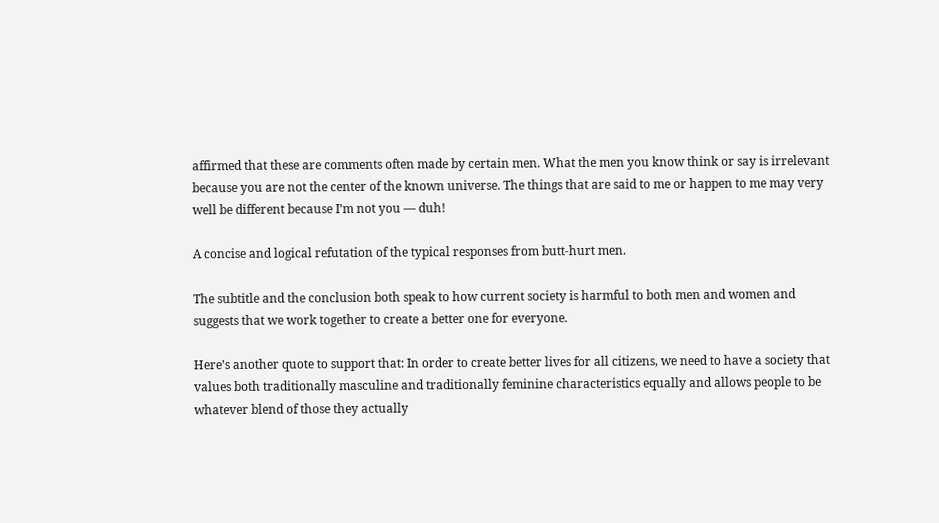affirmed that these are comments often made by certain men. What the men you know think or say is irrelevant because you are not the center of the known universe. The things that are said to me or happen to me may very well be different because I’m not you — duh!

A concise and logical refutation of the typical responses from butt-hurt men.

The subtitle and the conclusion both speak to how current society is harmful to both men and women and suggests that we work together to create a better one for everyone.

Here’s another quote to support that: In order to create better lives for all citizens, we need to have a society that values both traditionally masculine and traditionally feminine characteristics equally and allows people to be whatever blend of those they actually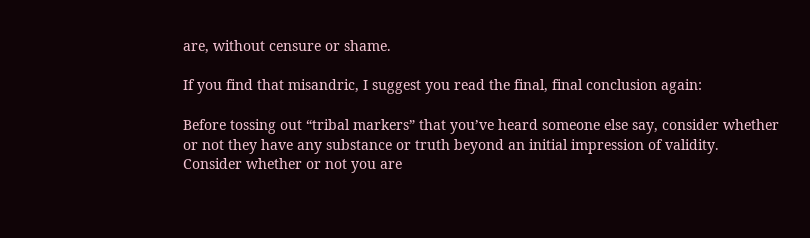are, without censure or shame.

If you find that misandric, I suggest you read the final, final conclusion again:

Before tossing out “tribal markers” that you’ve heard someone else say, consider whether or not they have any substance or truth beyond an initial impression of validity. Consider whether or not you are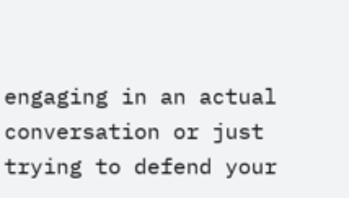engaging in an actual conversation or just trying to defend your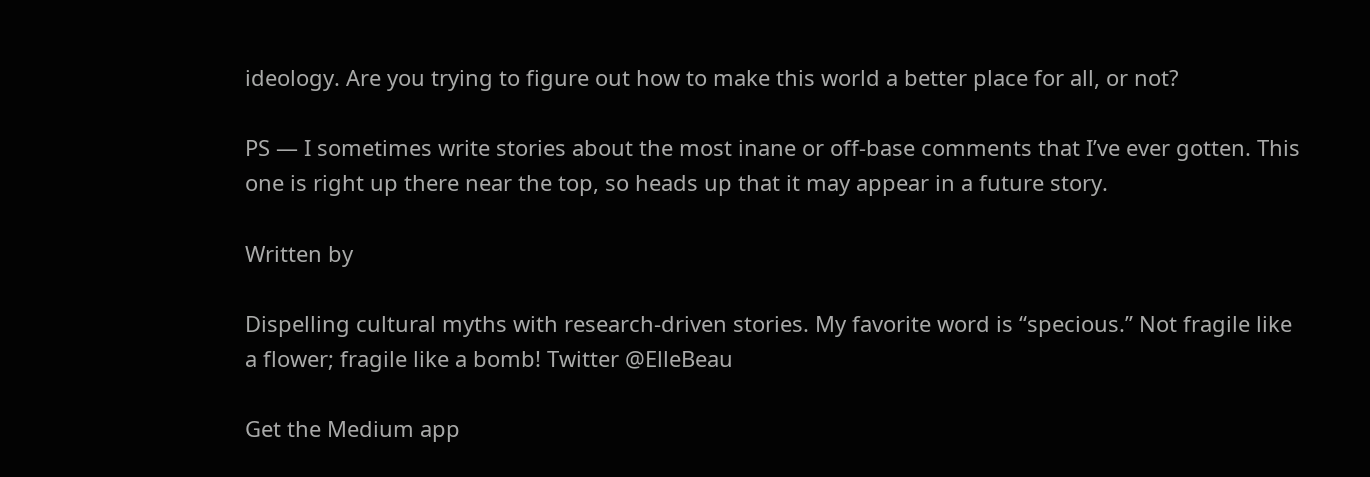ideology. Are you trying to figure out how to make this world a better place for all, or not?

PS — I sometimes write stories about the most inane or off-base comments that I’ve ever gotten. This one is right up there near the top, so heads up that it may appear in a future story.

Written by

Dispelling cultural myths with research-driven stories. My favorite word is “specious.” Not fragile like a flower; fragile like a bomb! Twitter @ElleBeau

Get the Medium app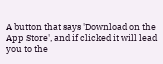A button that says 'Download on the App Store', and if clicked it will lead you to the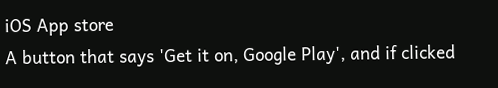iOS App store
A button that says 'Get it on, Google Play', and if clicked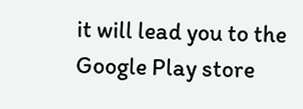it will lead you to the Google Play store